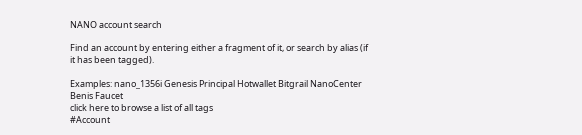NANO account search

Find an account by entering either a fragment of it, or search by alias (if it has been tagged).

Examples: nano_1356i Genesis Principal Hotwallet Bitgrail NanoCenter Benis Faucet
click here to browse a list of all tags
#Account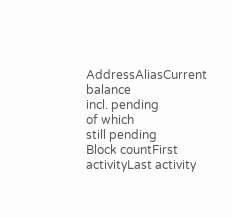AddressAliasCurrent balance
incl. pending
of which
still pending
Block countFirst activityLast activity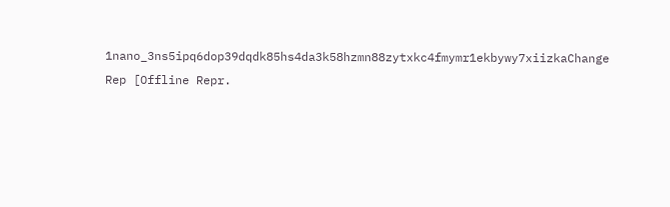1nano_3ns5ipq6dop39dqdk85hs4da3k58hzmn88zytxkc4fmymr1ekbywy7xiizkaChange Rep [Offline Repr.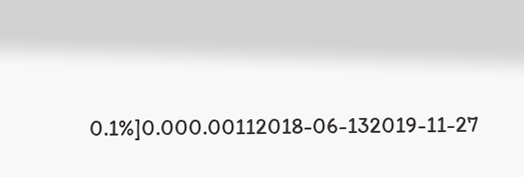0.1%]0.000.00112018-06-132019-11-27